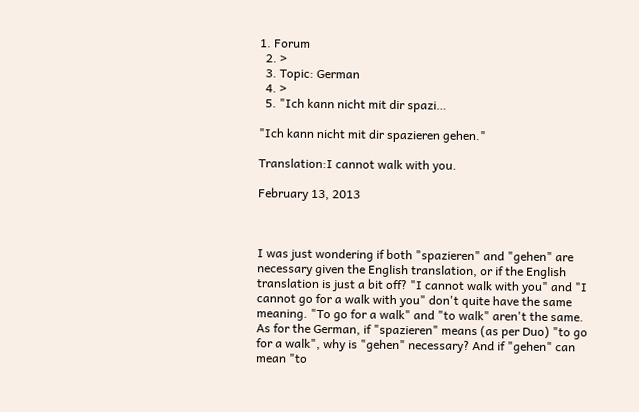1. Forum
  2. >
  3. Topic: German
  4. >
  5. "Ich kann nicht mit dir spazi…

"Ich kann nicht mit dir spazieren gehen."

Translation:I cannot walk with you.

February 13, 2013



I was just wondering if both "spazieren" and "gehen" are necessary given the English translation, or if the English translation is just a bit off? "I cannot walk with you" and "I cannot go for a walk with you" don't quite have the same meaning. "To go for a walk" and "to walk" aren't the same. As for the German, if "spazieren" means (as per Duo) "to go for a walk", why is "gehen" necessary? And if "gehen" can mean "to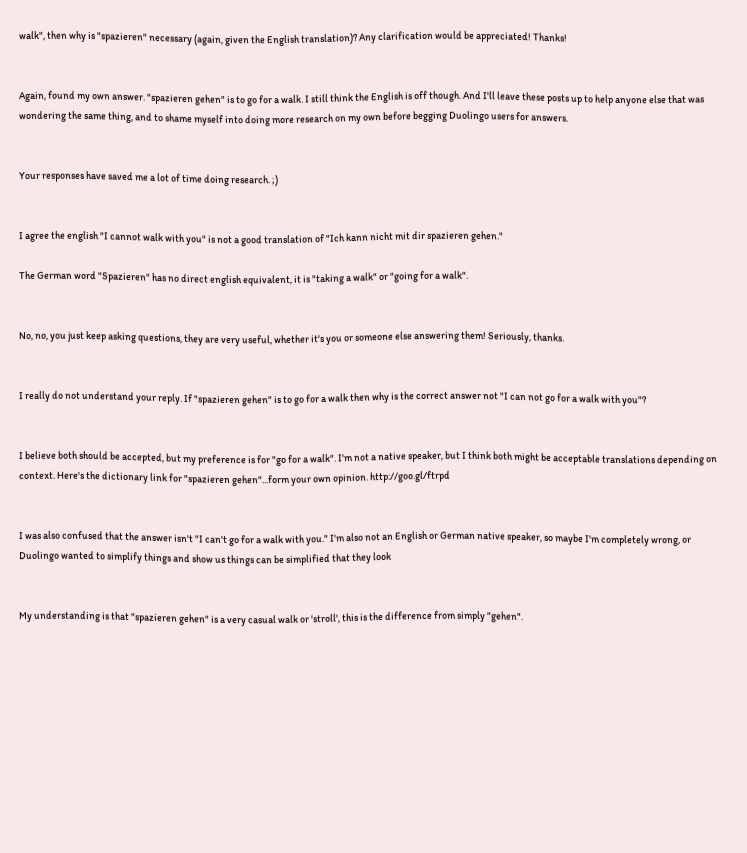walk", then why is "spazieren" necessary (again, given the English translation)? Any clarification would be appreciated! Thanks!


Again, found my own answer. "spazieren gehen" is to go for a walk. I still think the English is off though. And I'll leave these posts up to help anyone else that was wondering the same thing, and to shame myself into doing more research on my own before begging Duolingo users for answers.


Your responses have saved me a lot of time doing research. ;)


I agree the english "I cannot walk with you" is not a good translation of "Ich kann nicht mit dir spazieren gehen."

The German word "Spazieren" has no direct english equivalent, it is "taking a walk" or "going for a walk".


No, no, you just keep asking questions, they are very useful, whether it's you or someone else answering them! Seriously, thanks.


I really do not understand your reply. If "spazieren gehen" is to go for a walk then why is the correct answer not "I can not go for a walk with you"?


I believe both should be accepted, but my preference is for "go for a walk". I'm not a native speaker, but I think both might be acceptable translations depending on context. Here's the dictionary link for "spazieren gehen"...form your own opinion. http://goo.gl/ftrpd


I was also confused that the answer isn't "I can't go for a walk with you." I'm also not an English or German native speaker, so maybe I'm completely wrong, or Duolingo wanted to simplify things and show us things can be simplified that they look


My understanding is that "spazieren gehen" is a very casual walk or 'stroll', this is the difference from simply "gehen".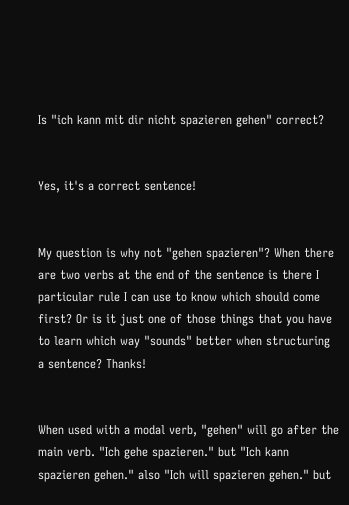Is "ich kann mit dir nicht spazieren gehen" correct?


Yes, it's a correct sentence!


My question is why not "gehen spazieren"? When there are two verbs at the end of the sentence is there I particular rule I can use to know which should come first? Or is it just one of those things that you have to learn which way "sounds" better when structuring a sentence? Thanks!


When used with a modal verb, "gehen" will go after the main verb. "Ich gehe spazieren." but "Ich kann spazieren gehen." also "Ich will spazieren gehen." but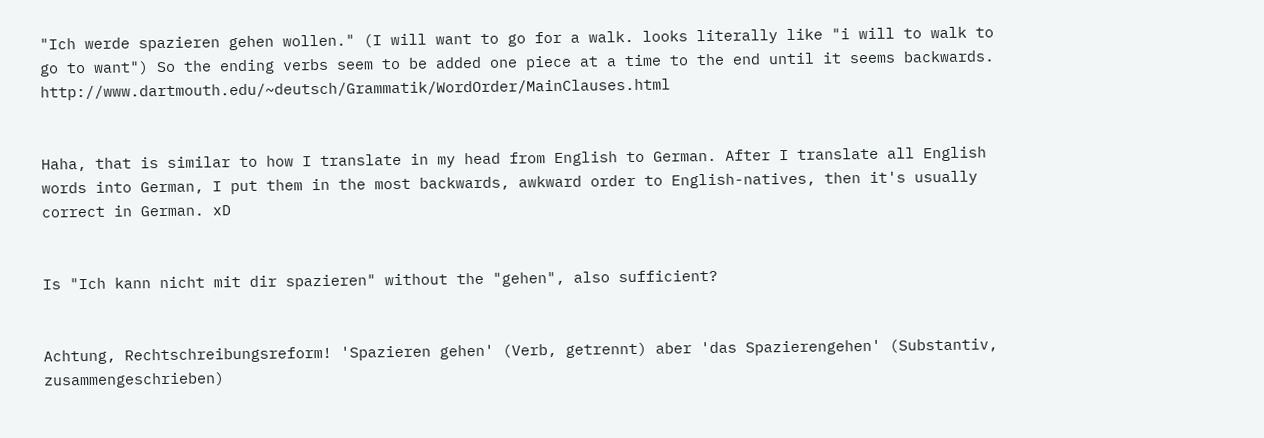"Ich werde spazieren gehen wollen." (I will want to go for a walk. looks literally like "i will to walk to go to want") So the ending verbs seem to be added one piece at a time to the end until it seems backwards. http://www.dartmouth.edu/~deutsch/Grammatik/WordOrder/MainClauses.html


Haha, that is similar to how I translate in my head from English to German. After I translate all English words into German, I put them in the most backwards, awkward order to English-natives, then it's usually correct in German. xD


Is "Ich kann nicht mit dir spazieren" without the "gehen", also sufficient?


Achtung, Rechtschreibungsreform! 'Spazieren gehen' (Verb, getrennt) aber 'das Spazierengehen' (Substantiv, zusammengeschrieben)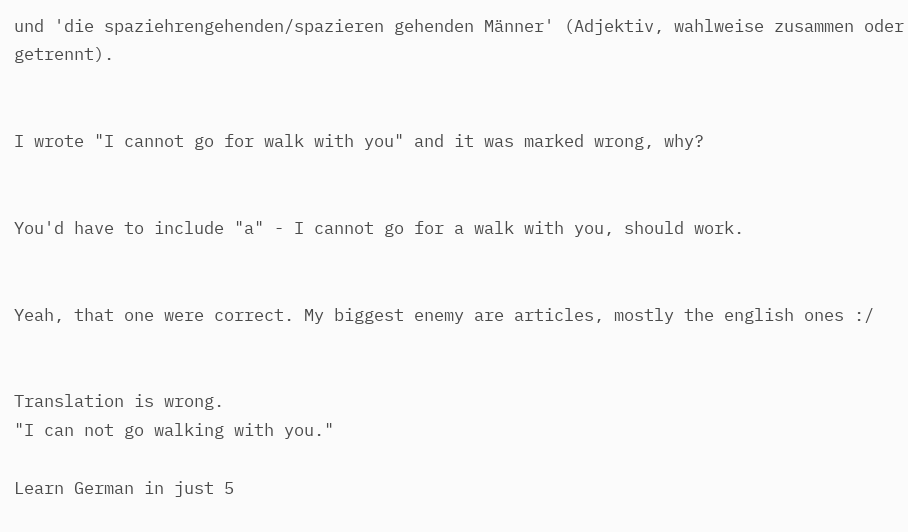und 'die spaziehrengehenden/spazieren gehenden Männer' (Adjektiv, wahlweise zusammen oder getrennt).


I wrote "I cannot go for walk with you" and it was marked wrong, why?


You'd have to include "a" - I cannot go for a walk with you, should work.


Yeah, that one were correct. My biggest enemy are articles, mostly the english ones :/


Translation is wrong.
"I can not go walking with you."

Learn German in just 5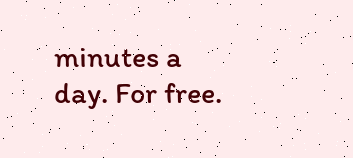minutes a day. For free.